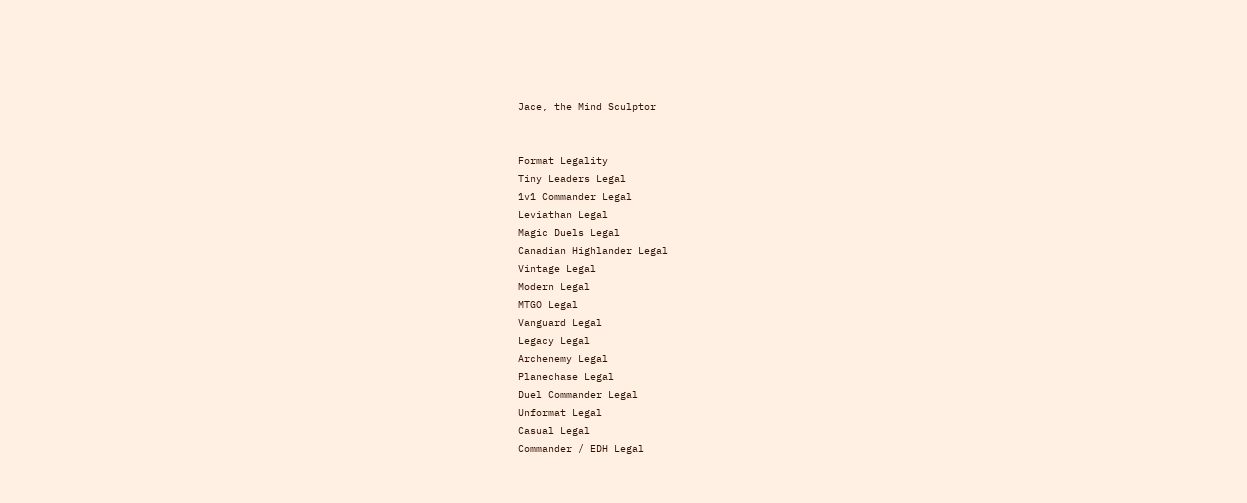Jace, the Mind Sculptor


Format Legality
Tiny Leaders Legal
1v1 Commander Legal
Leviathan Legal
Magic Duels Legal
Canadian Highlander Legal
Vintage Legal
Modern Legal
MTGO Legal
Vanguard Legal
Legacy Legal
Archenemy Legal
Planechase Legal
Duel Commander Legal
Unformat Legal
Casual Legal
Commander / EDH Legal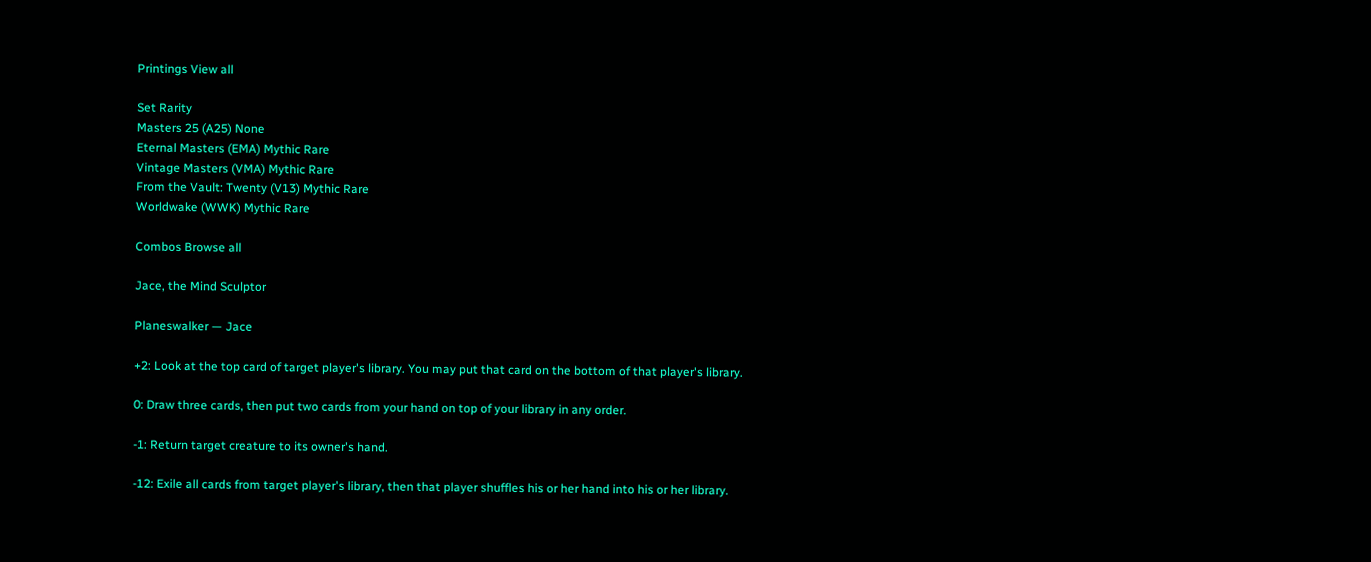Printings View all

Set Rarity
Masters 25 (A25) None
Eternal Masters (EMA) Mythic Rare
Vintage Masters (VMA) Mythic Rare
From the Vault: Twenty (V13) Mythic Rare
Worldwake (WWK) Mythic Rare

Combos Browse all

Jace, the Mind Sculptor

Planeswalker — Jace

+2: Look at the top card of target player's library. You may put that card on the bottom of that player's library.

0: Draw three cards, then put two cards from your hand on top of your library in any order.

-1: Return target creature to its owner's hand.

-12: Exile all cards from target player's library, then that player shuffles his or her hand into his or her library.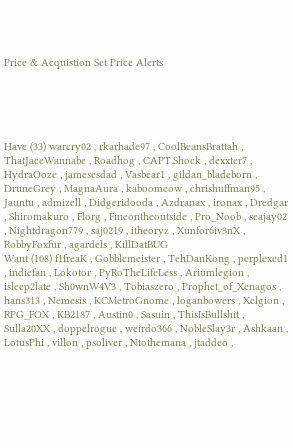Price & Acquistion Set Price Alerts





Have (33) warcry02 , rkarhade97 , CoolBeansBrattah , ThatJaceWannabe , Roadhog , CAPT.Shock , dexxter7 , HydraOoze , jamesesdad , Vasbear1 , gildan_bladeborn , DruneGrey , MagnaAura , kaboomeow , chrishuffman95 , Jauntu , admizell , Didgeridooda , Azdranax , ironax , Dredgar , Shiromakuro , Florg , Fineontheoutside , Pro_Noob , seajay02 , Nightdragon779 , saj0219 , itheoryz , Xunfor6iv3nX , RobbyFoxfur , agardels , KillDatBUG
Want (108) f1freaK , Gobblemeister , TehDanKong , perplexed1 , indiefan , Lokotor , PyRoTheLifeLess , Ariumlegion , isleep2late , Sh0wnW4V3 , Tobiaszero , Prophet_of_Xenagos , hans313 , Nemesis , KCMetroGnome , loganbowers , Xelgion , RPG_FOX , KB2187 , Austin0 , Sasuin , ThisIsBullshit , Sulla20XX , doppelrogue , weirdo366 , NobleSlay3r , Ashkaan , LotusPhi , villon , psoliver , Ntothemana , jtaddeo ,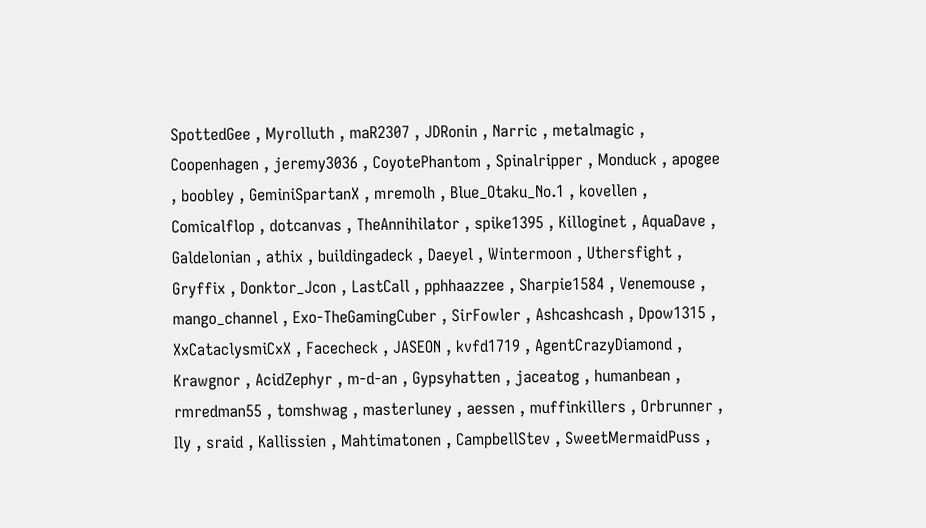SpottedGee , Myrolluth , maR2307 , JDRonin , Narric , metalmagic , Coopenhagen , jeremy3036 , CoyotePhantom , Spinalripper , Monduck , apogee , boobley , GeminiSpartanX , mremolh , Blue_Otaku_No.1 , kovellen , Comicalflop , dotcanvas , TheAnnihilator , spike1395 , Killoginet , AquaDave , Galdelonian , athix , buildingadeck , Daeyel , Wintermoon , Uthersfight , Gryffix , Donktor_Jcon , LastCall , pphhaazzee , Sharpie1584 , Venemouse , mango_channel , Exo-TheGamingCuber , SirFowler , Ashcashcash , Dpow1315 , XxCataclysmiCxX , Facecheck , JASEON , kvfd1719 , AgentCrazyDiamond , Krawgnor , AcidZephyr , m-d-an , Gypsyhatten , jaceatog , humanbean , rmredman55 , tomshwag , masterluney , aessen , muffinkillers , Orbrunner , Ily , sraid , Kallissien , Mahtimatonen , CampbellStev , SweetMermaidPuss ,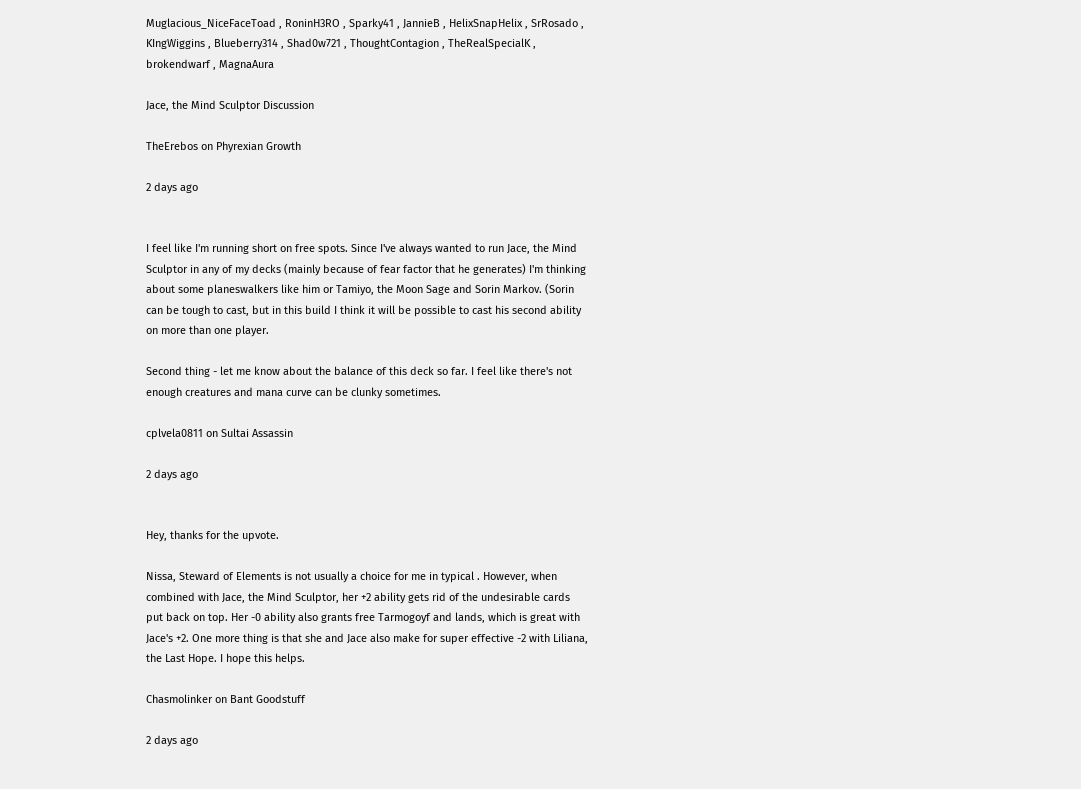Muglacious_NiceFaceToad , RoninH3RO , Sparky41 , JannieB , HelixSnapHelix , SrRosado , KIngWiggins , Blueberry314 , Shad0w721 , ThoughtContagion , TheRealSpecialK , brokendwarf , MagnaAura

Jace, the Mind Sculptor Discussion

TheErebos on Phyrexian Growth

2 days ago


I feel like I'm running short on free spots. Since I've always wanted to run Jace, the Mind Sculptor in any of my decks (mainly because of fear factor that he generates) I'm thinking about some planeswalkers like him or Tamiyo, the Moon Sage and Sorin Markov. (Sorin can be tough to cast, but in this build I think it will be possible to cast his second ability on more than one player.

Second thing - let me know about the balance of this deck so far. I feel like there's not enough creatures and mana curve can be clunky sometimes.

cplvela0811 on Sultai Assassin

2 days ago


Hey, thanks for the upvote.

Nissa, Steward of Elements is not usually a choice for me in typical . However, when combined with Jace, the Mind Sculptor, her +2 ability gets rid of the undesirable cards put back on top. Her -0 ability also grants free Tarmogoyf and lands, which is great with Jace's +2. One more thing is that she and Jace also make for super effective -2 with Liliana, the Last Hope. I hope this helps.

Chasmolinker on Bant Goodstuff

2 days ago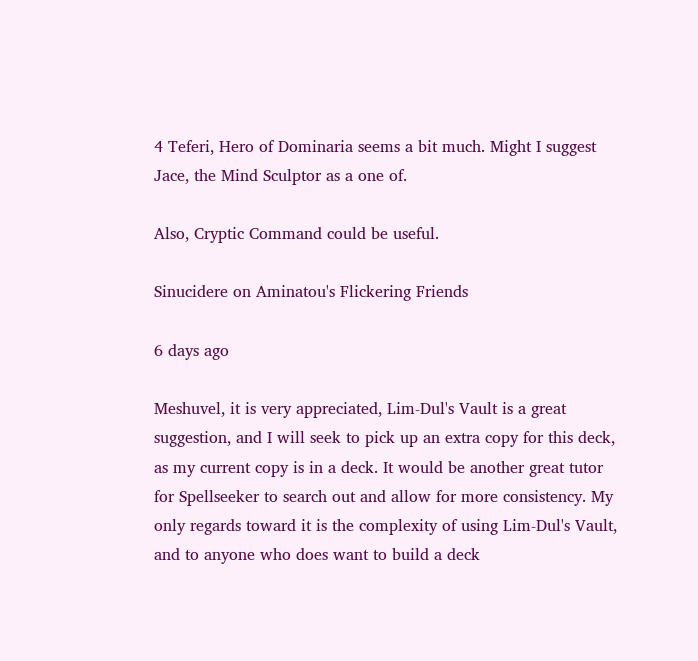4 Teferi, Hero of Dominaria seems a bit much. Might I suggest Jace, the Mind Sculptor as a one of.

Also, Cryptic Command could be useful.

Sinucidere on Aminatou's Flickering Friends

6 days ago

Meshuvel, it is very appreciated, Lim-Dul's Vault is a great suggestion, and I will seek to pick up an extra copy for this deck, as my current copy is in a deck. It would be another great tutor for Spellseeker to search out and allow for more consistency. My only regards toward it is the complexity of using Lim-Dul's Vault, and to anyone who does want to build a deck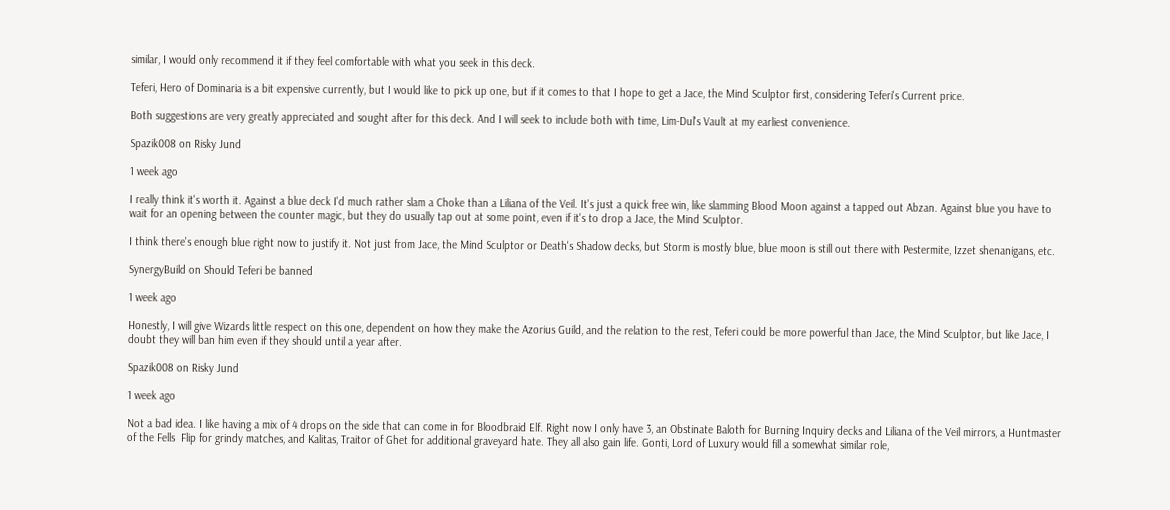similar, I would only recommend it if they feel comfortable with what you seek in this deck.

Teferi, Hero of Dominaria is a bit expensive currently, but I would like to pick up one, but if it comes to that I hope to get a Jace, the Mind Sculptor first, considering Teferi's Current price.

Both suggestions are very greatly appreciated and sought after for this deck. And I will seek to include both with time, Lim-Dul's Vault at my earliest convenience.

Spazik008 on Risky Jund

1 week ago

I really think it's worth it. Against a blue deck I'd much rather slam a Choke than a Liliana of the Veil. It's just a quick free win, like slamming Blood Moon against a tapped out Abzan. Against blue you have to wait for an opening between the counter magic, but they do usually tap out at some point, even if it's to drop a Jace, the Mind Sculptor.

I think there's enough blue right now to justify it. Not just from Jace, the Mind Sculptor or Death's Shadow decks, but Storm is mostly blue, blue moon is still out there with Pestermite, Izzet shenanigans, etc.

SynergyBuild on Should Teferi be banned

1 week ago

Honestly, I will give Wizards little respect on this one, dependent on how they make the Azorius Guild, and the relation to the rest, Teferi could be more powerful than Jace, the Mind Sculptor, but like Jace, I doubt they will ban him even if they should until a year after.

Spazik008 on Risky Jund

1 week ago

Not a bad idea. I like having a mix of 4 drops on the side that can come in for Bloodbraid Elf. Right now I only have 3, an Obstinate Baloth for Burning Inquiry decks and Liliana of the Veil mirrors, a Huntmaster of the Fells  Flip for grindy matches, and Kalitas, Traitor of Ghet for additional graveyard hate. They all also gain life. Gonti, Lord of Luxury would fill a somewhat similar role,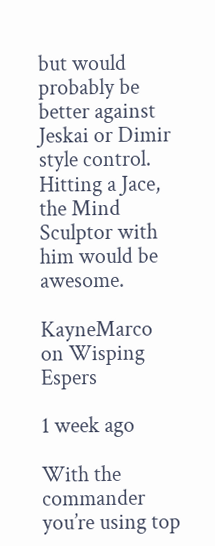but would probably be better against Jeskai or Dimir style control. Hitting a Jace, the Mind Sculptor with him would be awesome.

KayneMarco on Wisping Espers

1 week ago

With the commander you’re using top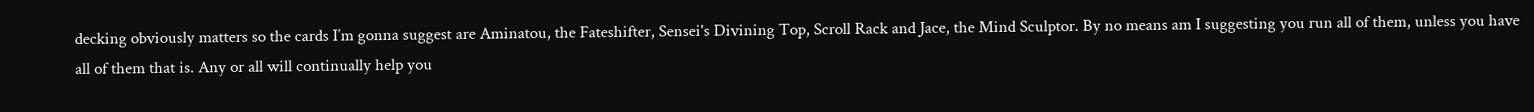decking obviously matters so the cards I’m gonna suggest are Aminatou, the Fateshifter, Sensei's Divining Top, Scroll Rack and Jace, the Mind Sculptor. By no means am I suggesting you run all of them, unless you have all of them that is. Any or all will continually help you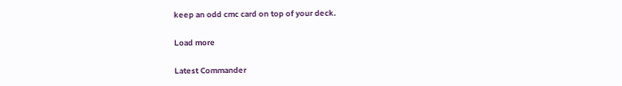keep an odd cmc card on top of your deck.

Load more

Latest Commander